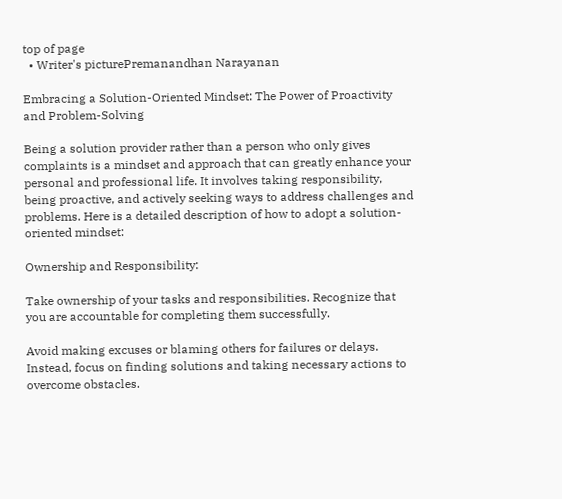top of page
  • Writer's picturePremanandhan Narayanan

Embracing a Solution-Oriented Mindset: The Power of Proactivity and Problem-Solving

Being a solution provider rather than a person who only gives complaints is a mindset and approach that can greatly enhance your personal and professional life. It involves taking responsibility, being proactive, and actively seeking ways to address challenges and problems. Here is a detailed description of how to adopt a solution-oriented mindset:

Ownership and Responsibility:

Take ownership of your tasks and responsibilities. Recognize that you are accountable for completing them successfully.

Avoid making excuses or blaming others for failures or delays. Instead, focus on finding solutions and taking necessary actions to overcome obstacles.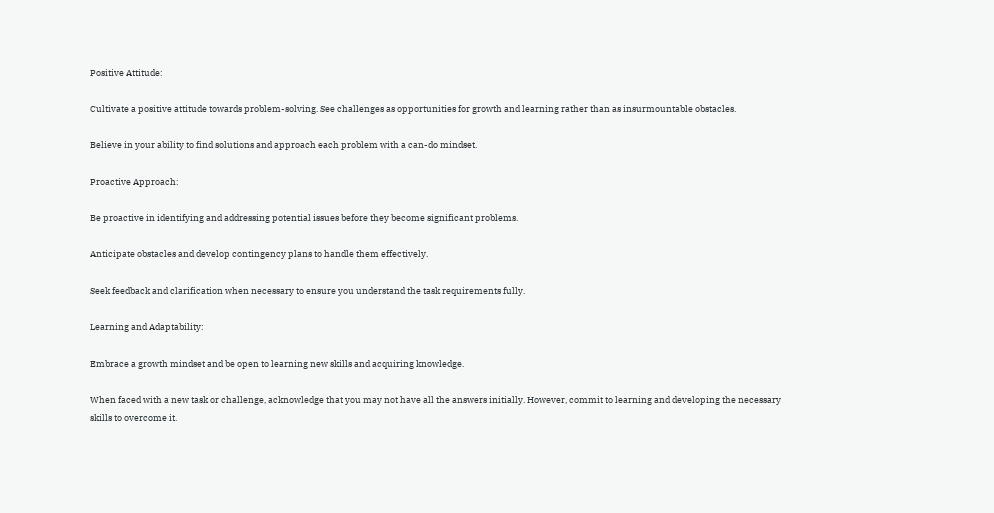Positive Attitude:

Cultivate a positive attitude towards problem-solving. See challenges as opportunities for growth and learning rather than as insurmountable obstacles.

Believe in your ability to find solutions and approach each problem with a can-do mindset.

Proactive Approach:

Be proactive in identifying and addressing potential issues before they become significant problems.

Anticipate obstacles and develop contingency plans to handle them effectively.

Seek feedback and clarification when necessary to ensure you understand the task requirements fully.

Learning and Adaptability:

Embrace a growth mindset and be open to learning new skills and acquiring knowledge.

When faced with a new task or challenge, acknowledge that you may not have all the answers initially. However, commit to learning and developing the necessary skills to overcome it.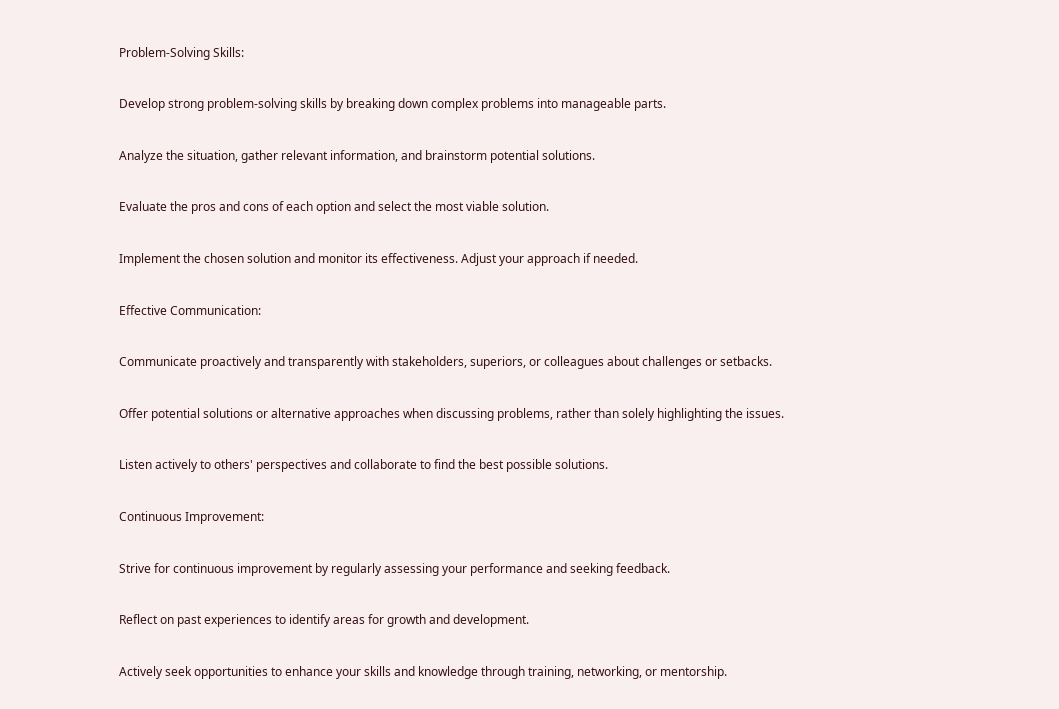Problem-Solving Skills:

Develop strong problem-solving skills by breaking down complex problems into manageable parts.

Analyze the situation, gather relevant information, and brainstorm potential solutions.

Evaluate the pros and cons of each option and select the most viable solution.

Implement the chosen solution and monitor its effectiveness. Adjust your approach if needed.

Effective Communication:

Communicate proactively and transparently with stakeholders, superiors, or colleagues about challenges or setbacks.

Offer potential solutions or alternative approaches when discussing problems, rather than solely highlighting the issues.

Listen actively to others' perspectives and collaborate to find the best possible solutions.

Continuous Improvement:

Strive for continuous improvement by regularly assessing your performance and seeking feedback.

Reflect on past experiences to identify areas for growth and development.

Actively seek opportunities to enhance your skills and knowledge through training, networking, or mentorship.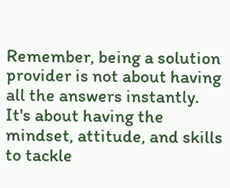Remember, being a solution provider is not about having all the answers instantly. It's about having the mindset, attitude, and skills to tackle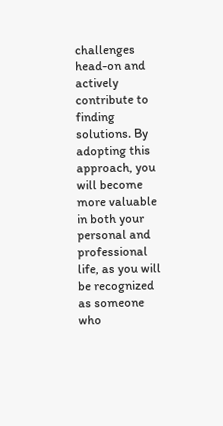challenges head-on and actively contribute to finding solutions. By adopting this approach, you will become more valuable in both your personal and professional life, as you will be recognized as someone who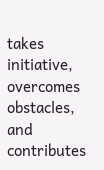takes initiative, overcomes obstacles, and contributes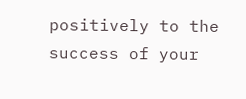positively to the success of your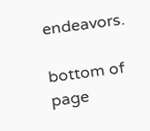endeavors.

bottom of page